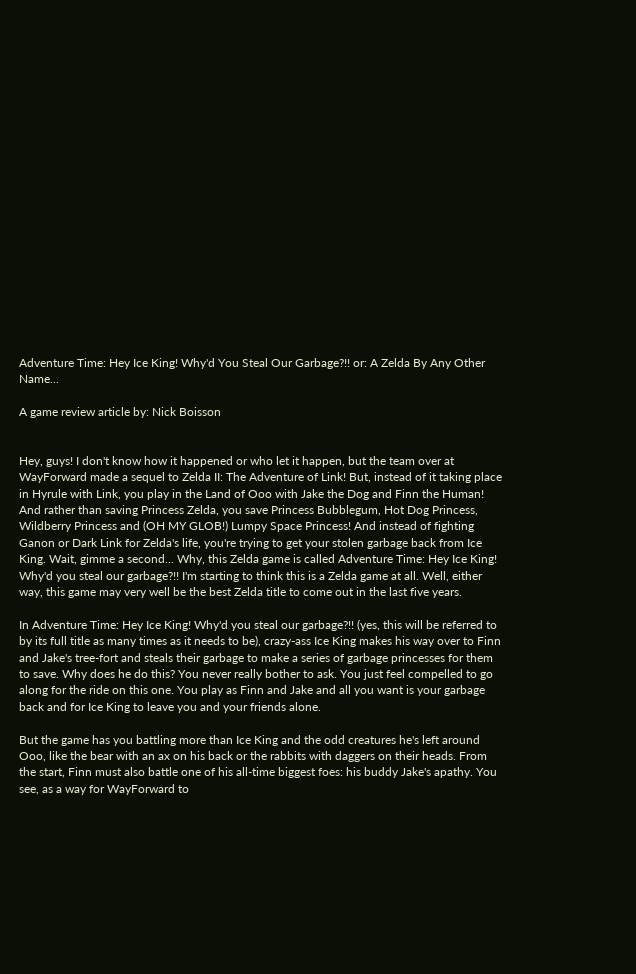Adventure Time: Hey Ice King! Why'd You Steal Our Garbage?!! or: A Zelda By Any Other Name...

A game review article by: Nick Boisson


Hey, guys! I don't know how it happened or who let it happen, but the team over at WayForward made a sequel to Zelda II: The Adventure of Link! But, instead of it taking place in Hyrule with Link, you play in the Land of Ooo with Jake the Dog and Finn the Human! And rather than saving Princess Zelda, you save Princess Bubblegum, Hot Dog Princess, Wildberry Princess and (OH MY GLOB!) Lumpy Space Princess! And instead of fighting Ganon or Dark Link for Zelda's life, you're trying to get your stolen garbage back from Ice King. Wait, gimme a second... Why, this Zelda game is called Adventure Time: Hey Ice King! Why'd you steal our garbage?!! I'm starting to think this is a Zelda game at all. Well, either way, this game may very well be the best Zelda title to come out in the last five years.

In Adventure Time: Hey Ice King! Why'd you steal our garbage?!! (yes, this will be referred to by its full title as many times as it needs to be), crazy-ass Ice King makes his way over to Finn and Jake's tree-fort and steals their garbage to make a series of garbage princesses for them to save. Why does he do this? You never really bother to ask. You just feel compelled to go along for the ride on this one. You play as Finn and Jake and all you want is your garbage back and for Ice King to leave you and your friends alone.

But the game has you battling more than Ice King and the odd creatures he's left around Ooo, like the bear with an ax on his back or the rabbits with daggers on their heads. From the start, Finn must also battle one of his all-time biggest foes: his buddy Jake's apathy. You see, as a way for WayForward to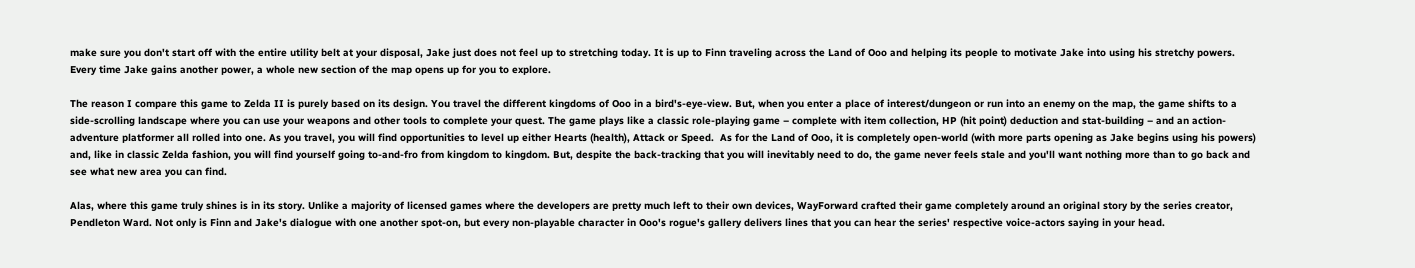make sure you don't start off with the entire utility belt at your disposal, Jake just does not feel up to stretching today. It is up to Finn traveling across the Land of Ooo and helping its people to motivate Jake into using his stretchy powers. Every time Jake gains another power, a whole new section of the map opens up for you to explore.

The reason I compare this game to Zelda II is purely based on its design. You travel the different kingdoms of Ooo in a bird's-eye-view. But, when you enter a place of interest/dungeon or run into an enemy on the map, the game shifts to a side-scrolling landscape where you can use your weapons and other tools to complete your quest. The game plays like a classic role-playing game – complete with item collection, HP (hit point) deduction and stat-building – and an action-adventure platformer all rolled into one. As you travel, you will find opportunities to level up either Hearts (health), Attack or Speed.  As for the Land of Ooo, it is completely open-world (with more parts opening as Jake begins using his powers) and, like in classic Zelda fashion, you will find yourself going to-and-fro from kingdom to kingdom. But, despite the back-tracking that you will inevitably need to do, the game never feels stale and you'll want nothing more than to go back and see what new area you can find.

Alas, where this game truly shines is in its story. Unlike a majority of licensed games where the developers are pretty much left to their own devices, WayForward crafted their game completely around an original story by the series creator, Pendleton Ward. Not only is Finn and Jake's dialogue with one another spot-on, but every non-playable character in Ooo's rogue's gallery delivers lines that you can hear the series' respective voice-actors saying in your head.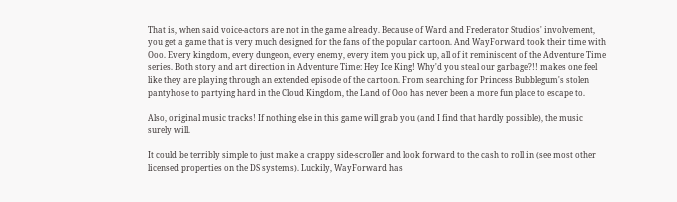That is, when said voice-actors are not in the game already. Because of Ward and Frederator Studios' involvement, you get a game that is very much designed for the fans of the popular cartoon. And WayForward took their time with Ooo. Every kingdom, every dungeon, every enemy, every item you pick up, all of it reminiscent of the Adventure Time series. Both story and art direction in Adventure Time: Hey Ice King! Why'd you steal our garbage?!! makes one feel like they are playing through an extended episode of the cartoon. From searching for Princess Bubblegum's stolen pantyhose to partying hard in the Cloud Kingdom, the Land of Ooo has never been a more fun place to escape to.

Also, original music tracks! If nothing else in this game will grab you (and I find that hardly possible), the music surely will.

It could be terribly simple to just make a crappy side-scroller and look forward to the cash to roll in (see most other licensed properties on the DS systems). Luckily, WayForward has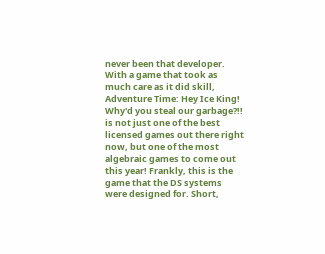never been that developer. With a game that took as much care as it did skill, Adventure Time: Hey Ice King! Why'd you steal our garbage?!! is not just one of the best licensed games out there right now, but one of the most algebraic games to come out this year! Frankly, this is the game that the DS systems were designed for. Short,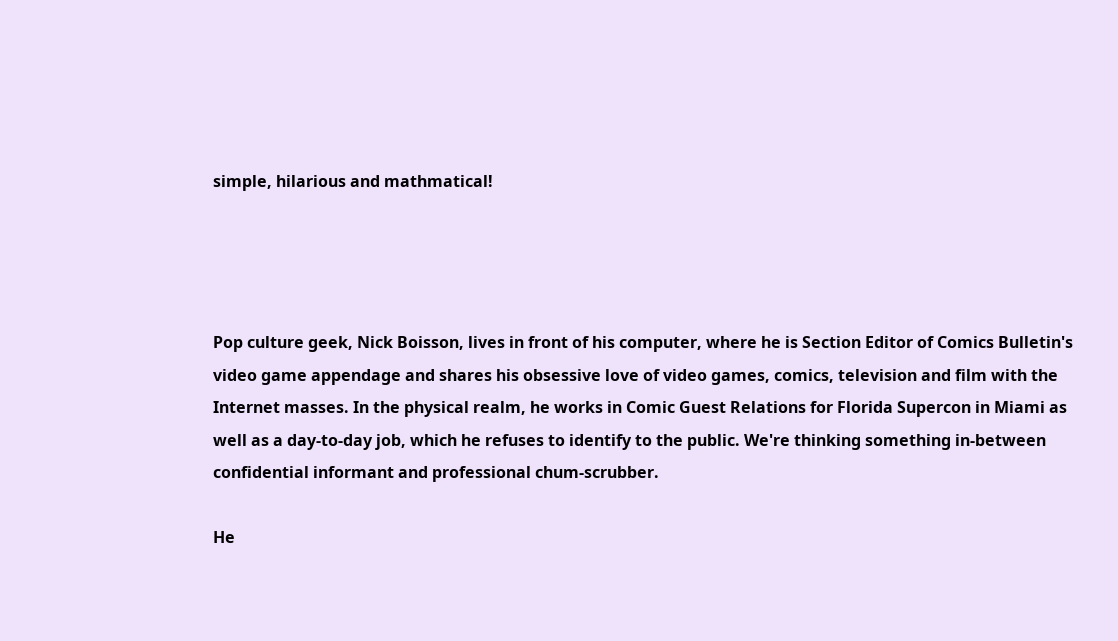simple, hilarious and mathmatical!




Pop culture geek, Nick Boisson, lives in front of his computer, where he is Section Editor of Comics Bulletin's video game appendage and shares his obsessive love of video games, comics, television and film with the Internet masses. In the physical realm, he works in Comic Guest Relations for Florida Supercon in Miami as well as a day-to-day job, which he refuses to identify to the public. We're thinking something in-between confidential informant and professional chum-scrubber.

He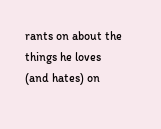rants on about the things he loves (and hates) on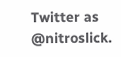Twitter as @nitroslick.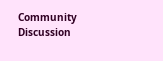Community Discussion